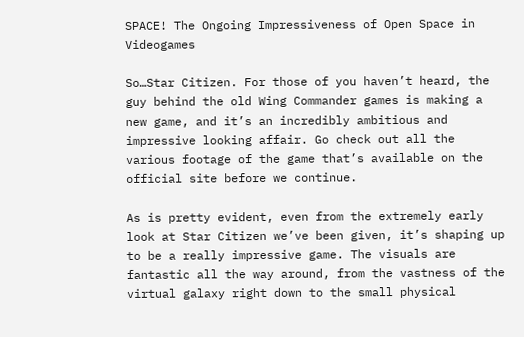SPACE! The Ongoing Impressiveness of Open Space in Videogames

So…Star Citizen. For those of you haven’t heard, the guy behind the old Wing Commander games is making a new game, and it’s an incredibly ambitious and impressive looking affair. Go check out all the various footage of the game that’s available on the official site before we continue.

As is pretty evident, even from the extremely early look at Star Citizen we’ve been given, it’s shaping up to be a really impressive game. The visuals are fantastic all the way around, from the vastness of the virtual galaxy right down to the small physical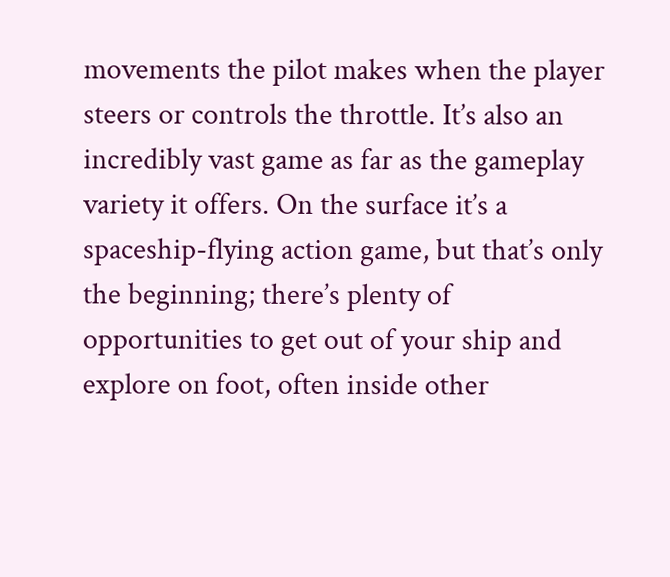movements the pilot makes when the player steers or controls the throttle. It’s also an incredibly vast game as far as the gameplay variety it offers. On the surface it’s a spaceship-flying action game, but that’s only the beginning; there’s plenty of opportunities to get out of your ship and explore on foot, often inside other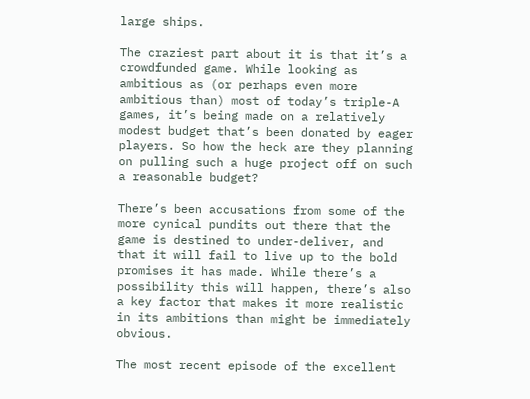large ships.

The craziest part about it is that it’s a crowdfunded game. While looking as ambitious as (or perhaps even more ambitious than) most of today’s triple-A games, it’s being made on a relatively modest budget that’s been donated by eager players. So how the heck are they planning on pulling such a huge project off on such a reasonable budget?

There’s been accusations from some of the more cynical pundits out there that the game is destined to under-deliver, and that it will fail to live up to the bold promises it has made. While there’s a possibility this will happen, there’s also a key factor that makes it more realistic in its ambitions than might be immediately obvious.

The most recent episode of the excellent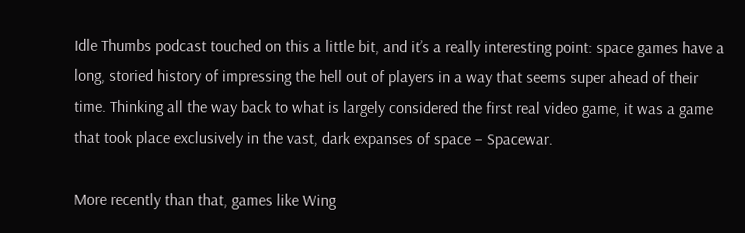Idle Thumbs podcast touched on this a little bit, and it’s a really interesting point: space games have a long, storied history of impressing the hell out of players in a way that seems super ahead of their time. Thinking all the way back to what is largely considered the first real video game, it was a game that took place exclusively in the vast, dark expanses of space – Spacewar.

More recently than that, games like Wing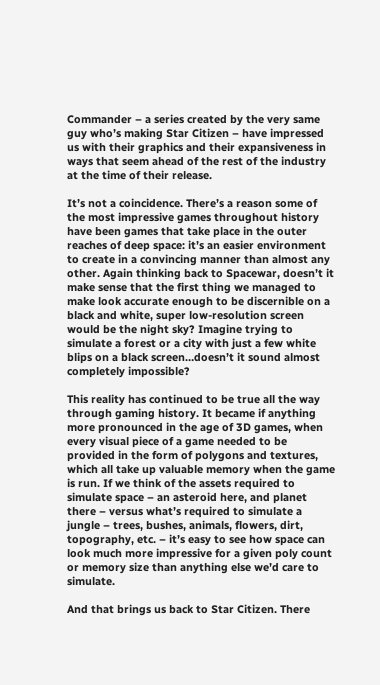Commander – a series created by the very same guy who’s making Star Citizen – have impressed us with their graphics and their expansiveness in ways that seem ahead of the rest of the industry at the time of their release.

It’s not a coincidence. There’s a reason some of the most impressive games throughout history have been games that take place in the outer reaches of deep space: it’s an easier environment to create in a convincing manner than almost any other. Again thinking back to Spacewar, doesn’t it make sense that the first thing we managed to make look accurate enough to be discernible on a black and white, super low-resolution screen would be the night sky? Imagine trying to simulate a forest or a city with just a few white blips on a black screen…doesn’t it sound almost completely impossible?

This reality has continued to be true all the way through gaming history. It became if anything more pronounced in the age of 3D games, when every visual piece of a game needed to be provided in the form of polygons and textures, which all take up valuable memory when the game is run. If we think of the assets required to simulate space – an asteroid here, and planet there – versus what’s required to simulate a jungle – trees, bushes, animals, flowers, dirt, topography, etc. – it’s easy to see how space can look much more impressive for a given poly count or memory size than anything else we’d care to simulate.

And that brings us back to Star Citizen. There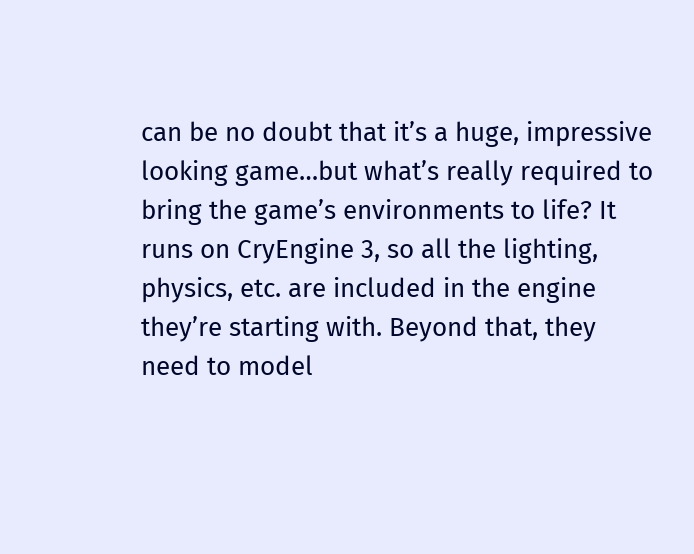can be no doubt that it’s a huge, impressive looking game…but what’s really required to bring the game’s environments to life? It runs on CryEngine 3, so all the lighting, physics, etc. are included in the engine they’re starting with. Beyond that, they need to model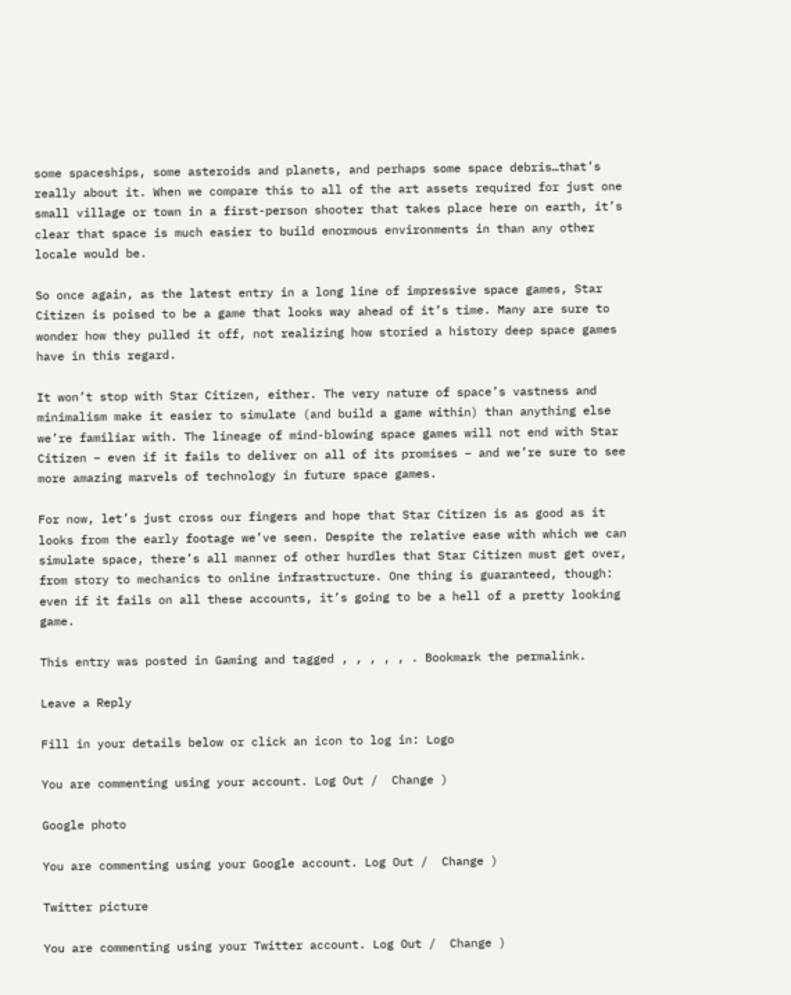some spaceships, some asteroids and planets, and perhaps some space debris…that’s really about it. When we compare this to all of the art assets required for just one small village or town in a first-person shooter that takes place here on earth, it’s clear that space is much easier to build enormous environments in than any other locale would be.

So once again, as the latest entry in a long line of impressive space games, Star Citizen is poised to be a game that looks way ahead of it’s time. Many are sure to wonder how they pulled it off, not realizing how storied a history deep space games have in this regard.

It won’t stop with Star Citizen, either. The very nature of space’s vastness and minimalism make it easier to simulate (and build a game within) than anything else we’re familiar with. The lineage of mind-blowing space games will not end with Star Citizen – even if it fails to deliver on all of its promises – and we’re sure to see more amazing marvels of technology in future space games.

For now, let’s just cross our fingers and hope that Star Citizen is as good as it looks from the early footage we’ve seen. Despite the relative ease with which we can simulate space, there’s all manner of other hurdles that Star Citizen must get over, from story to mechanics to online infrastructure. One thing is guaranteed, though: even if it fails on all these accounts, it’s going to be a hell of a pretty looking game.

This entry was posted in Gaming and tagged , , , , , . Bookmark the permalink.

Leave a Reply

Fill in your details below or click an icon to log in: Logo

You are commenting using your account. Log Out /  Change )

Google photo

You are commenting using your Google account. Log Out /  Change )

Twitter picture

You are commenting using your Twitter account. Log Out /  Change )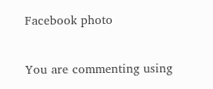Facebook photo

You are commenting using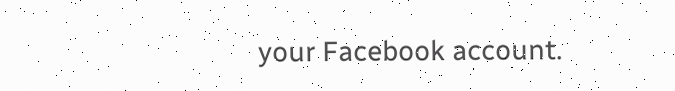your Facebook account.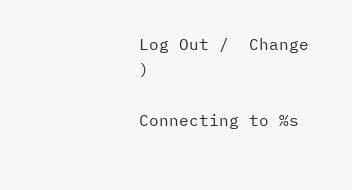Log Out /  Change )

Connecting to %s